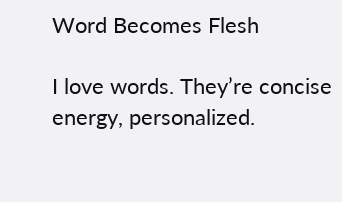Word Becomes Flesh

I love words. They’re concise energy, personalized.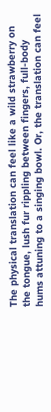The physical translation can feel like a wild strawberry on the tongue, lush fur rippling between fingers, full-body hums attuning to a singing bowl. Or, the translation can feel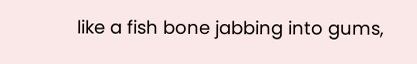like a fish bone jabbing into gums,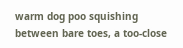warm dog poo squishing between bare toes, a too-close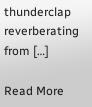thunderclap reverberating from […]

Read More